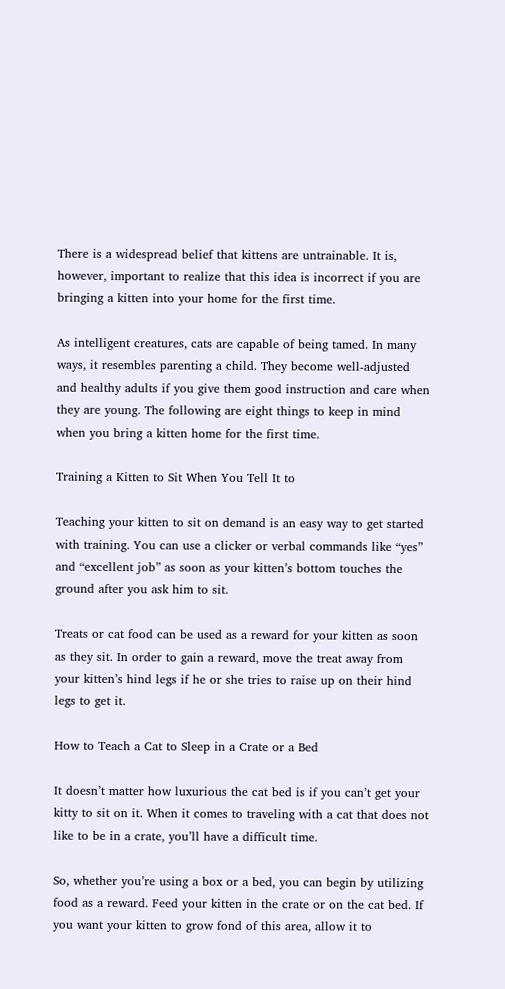There is a widespread belief that kittens are untrainable. It is, however, important to realize that this idea is incorrect if you are bringing a kitten into your home for the first time.

As intelligent creatures, cats are capable of being tamed. In many ways, it resembles parenting a child. They become well-adjusted and healthy adults if you give them good instruction and care when they are young. The following are eight things to keep in mind when you bring a kitten home for the first time.

Training a Kitten to Sit When You Tell It to

Teaching your kitten to sit on demand is an easy way to get started with training. You can use a clicker or verbal commands like “yes” and “excellent job” as soon as your kitten’s bottom touches the ground after you ask him to sit.

Treats or cat food can be used as a reward for your kitten as soon as they sit. In order to gain a reward, move the treat away from your kitten’s hind legs if he or she tries to raise up on their hind legs to get it.

How to Teach a Cat to Sleep in a Crate or a Bed

It doesn’t matter how luxurious the cat bed is if you can’t get your kitty to sit on it. When it comes to traveling with a cat that does not like to be in a crate, you’ll have a difficult time.

So, whether you’re using a box or a bed, you can begin by utilizing food as a reward. Feed your kitten in the crate or on the cat bed. If you want your kitten to grow fond of this area, allow it to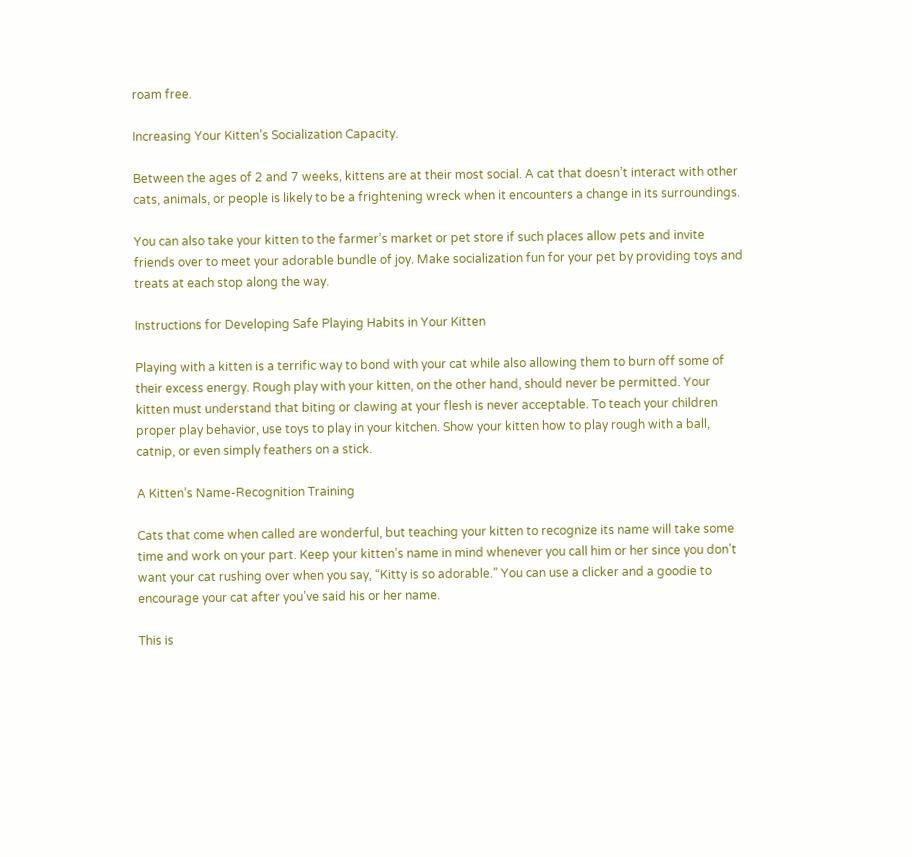roam free.

Increasing Your Kitten’s Socialization Capacity.

Between the ages of 2 and 7 weeks, kittens are at their most social. A cat that doesn’t interact with other cats, animals, or people is likely to be a frightening wreck when it encounters a change in its surroundings.

You can also take your kitten to the farmer’s market or pet store if such places allow pets and invite friends over to meet your adorable bundle of joy. Make socialization fun for your pet by providing toys and treats at each stop along the way.

Instructions for Developing Safe Playing Habits in Your Kitten

Playing with a kitten is a terrific way to bond with your cat while also allowing them to burn off some of their excess energy. Rough play with your kitten, on the other hand, should never be permitted. Your kitten must understand that biting or clawing at your flesh is never acceptable. To teach your children proper play behavior, use toys to play in your kitchen. Show your kitten how to play rough with a ball, catnip, or even simply feathers on a stick.

A Kitten’s Name-Recognition Training

Cats that come when called are wonderful, but teaching your kitten to recognize its name will take some time and work on your part. Keep your kitten’s name in mind whenever you call him or her since you don’t want your cat rushing over when you say, “Kitty is so adorable.” You can use a clicker and a goodie to encourage your cat after you’ve said his or her name.

This is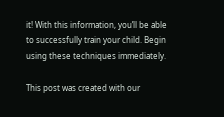it! With this information, you’ll be able to successfully train your child. Begin using these techniques immediately.

This post was created with our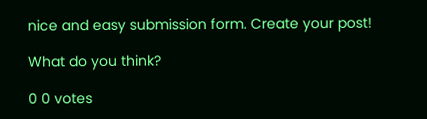nice and easy submission form. Create your post!

What do you think?

0 0 votes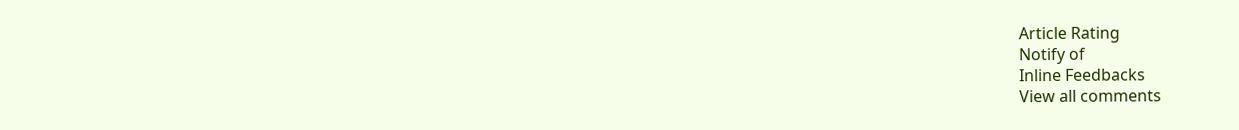Article Rating
Notify of
Inline Feedbacks
View all comments